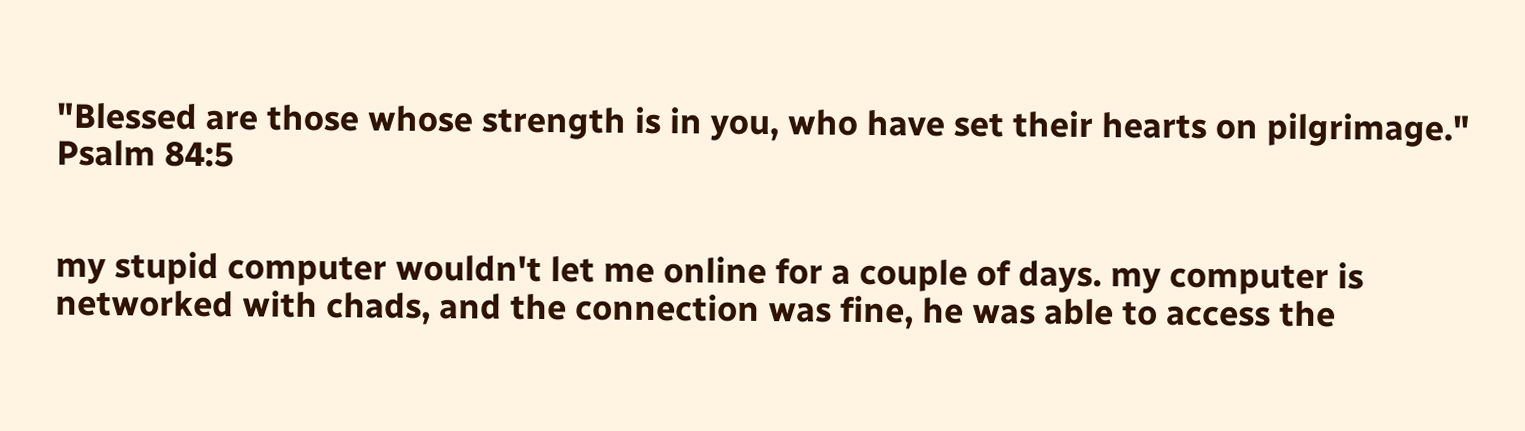"Blessed are those whose strength is in you, who have set their hearts on pilgrimage." Psalm 84:5


my stupid computer wouldn't let me online for a couple of days. my computer is networked with chads, and the connection was fine, he was able to access the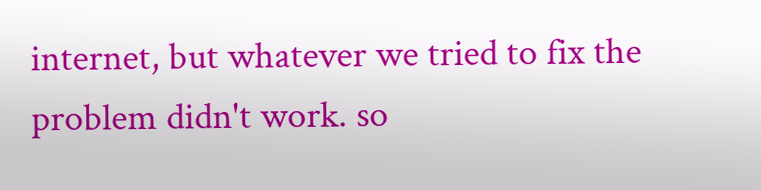internet, but whatever we tried to fix the problem didn't work. so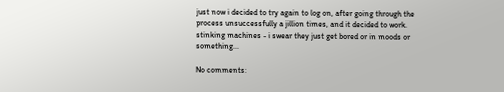just now i decided to try again to log on, after going through the process unsuccessfully a jillion times, and it decided to work. stinking machines - i swear they just get bored or in moods or something...

No comments: